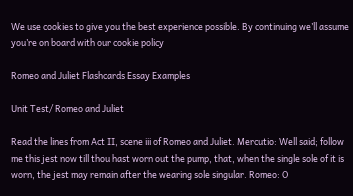We use cookies to give you the best experience possible. By continuing we’ll assume you’re on board with our cookie policy

Romeo and Juliet Flashcards Essay Examples

Unit Test/ Romeo and Juliet

Read the lines from Act II, scene iii of Romeo and Juliet. Mercutio: Well said; follow me this jest now till thou hast worn out the pump, that, when the single sole of it is worn, the jest may remain after the wearing sole singular. Romeo: O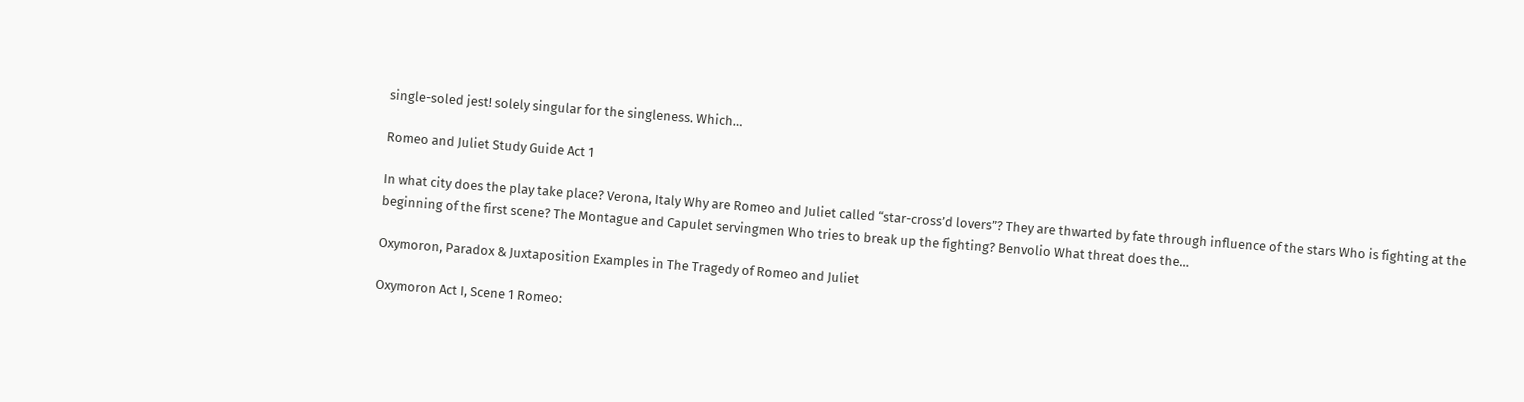single-soled jest! solely singular for the singleness. Which…

Romeo and Juliet Study Guide Act 1

In what city does the play take place? Verona, Italy Why are Romeo and Juliet called “star-cross’d lovers”? They are thwarted by fate through influence of the stars Who is fighting at the beginning of the first scene? The Montague and Capulet servingmen Who tries to break up the fighting? Benvolio What threat does the…

Oxymoron, Paradox & Juxtaposition Examples in The Tragedy of Romeo and Juliet

Oxymoron Act I, Scene 1 Romeo: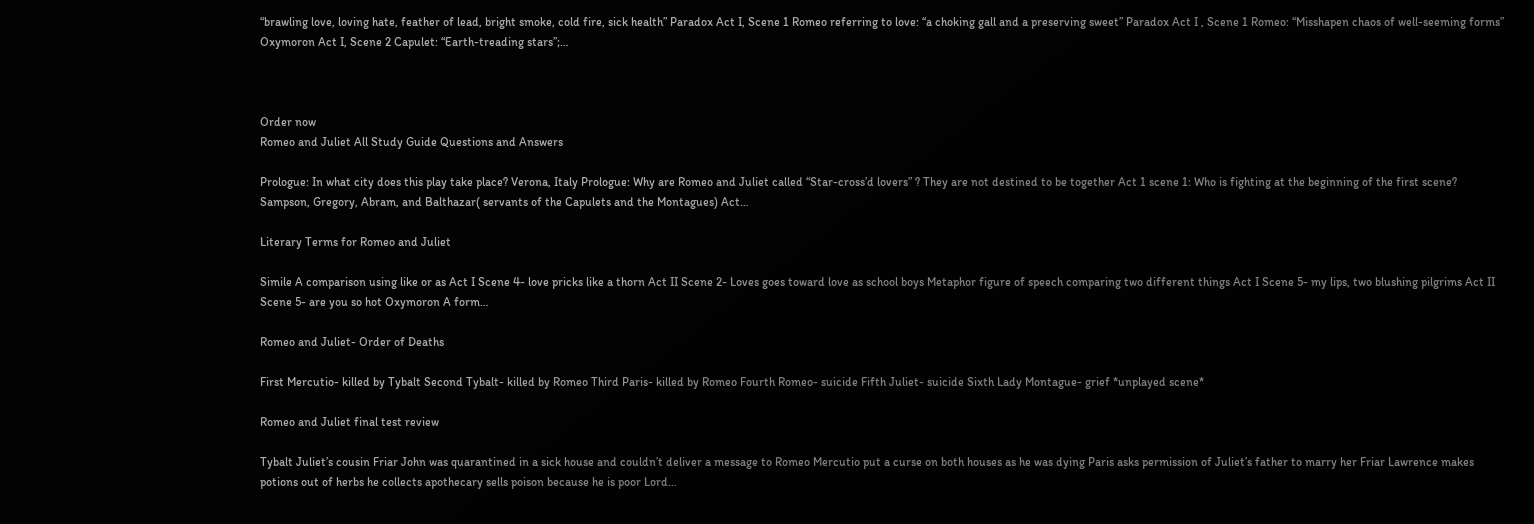“brawling love, loving hate, feather of lead, bright smoke, cold fire, sick health” Paradox Act I, Scene 1 Romeo referring to love: “a choking gall and a preserving sweet” Paradox Act I , Scene 1 Romeo: “Misshapen chaos of well-seeming forms” Oxymoron Act I, Scene 2 Capulet: “Earth-treading stars”;…



Order now
Romeo and Juliet All Study Guide Questions and Answers

Prologue: In what city does this play take place? Verona, Italy Prologue: Why are Romeo and Juliet called “Star-cross’d lovers” ? They are not destined to be together Act 1 scene 1: Who is fighting at the beginning of the first scene? Sampson, Gregory, Abram, and Balthazar( servants of the Capulets and the Montagues) Act…

Literary Terms for Romeo and Juliet

Simile A comparison using like or as Act I Scene 4- love pricks like a thorn Act II Scene 2- Loves goes toward love as school boys Metaphor figure of speech comparing two different things Act I Scene 5- my lips, two blushing pilgrims Act II Scene 5- are you so hot Oxymoron A form…

Romeo and Juliet- Order of Deaths

First Mercutio- killed by Tybalt Second Tybalt- killed by Romeo Third Paris- killed by Romeo Fourth Romeo- suicide Fifth Juliet- suicide Sixth Lady Montague- grief *unplayed scene*

Romeo and Juliet final test review

Tybalt Juliet’s cousin Friar John was quarantined in a sick house and couldn’t deliver a message to Romeo Mercutio put a curse on both houses as he was dying Paris asks permission of Juliet’s father to marry her Friar Lawrence makes potions out of herbs he collects apothecary sells poison because he is poor Lord…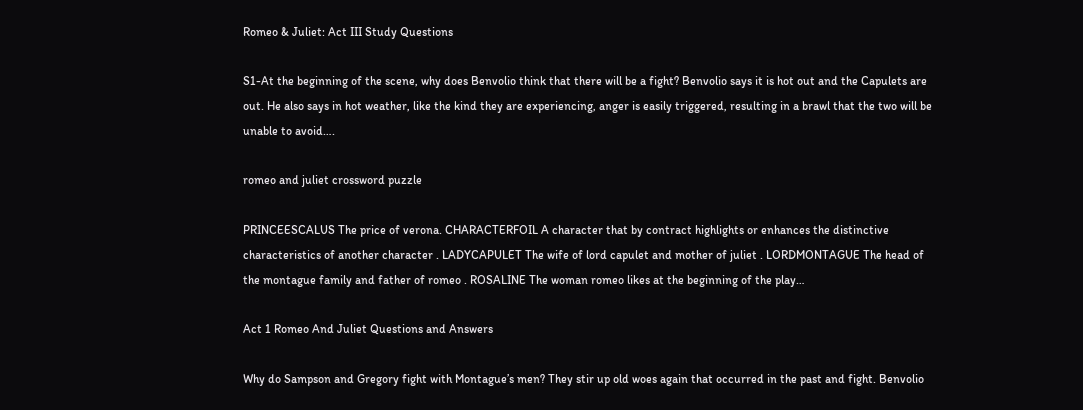Romeo & Juliet: Act III Study Questions

S1-At the beginning of the scene, why does Benvolio think that there will be a fight? Benvolio says it is hot out and the Capulets are out. He also says in hot weather, like the kind they are experiencing, anger is easily triggered, resulting in a brawl that the two will be unable to avoid….

romeo and juliet crossword puzzle

PRINCEESCALUS The price of verona. CHARACTERFOIL A character that by contract highlights or enhances the distinctive characteristics of another character . LADYCAPULET The wife of lord capulet and mother of juliet . LORDMONTAGUE The head of the montague family and father of romeo . ROSALINE The woman romeo likes at the beginning of the play…

Act 1 Romeo And Juliet Questions and Answers

Why do Sampson and Gregory fight with Montague’s men? They stir up old woes again that occurred in the past and fight. Benvolio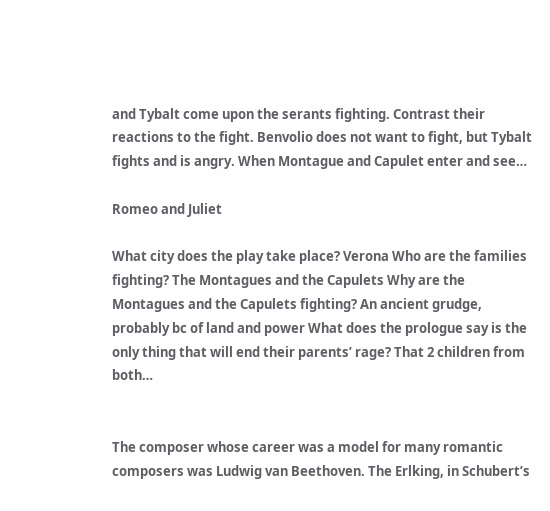and Tybalt come upon the serants fighting. Contrast their reactions to the fight. Benvolio does not want to fight, but Tybalt fights and is angry. When Montague and Capulet enter and see…

Romeo and Juliet

What city does the play take place? Verona Who are the families fighting? The Montagues and the Capulets Why are the Montagues and the Capulets fighting? An ancient grudge, probably bc of land and power What does the prologue say is the only thing that will end their parents’ rage? That 2 children from both…


The composer whose career was a model for many romantic composers was Ludwig van Beethoven. The Erlking, in Schubert’s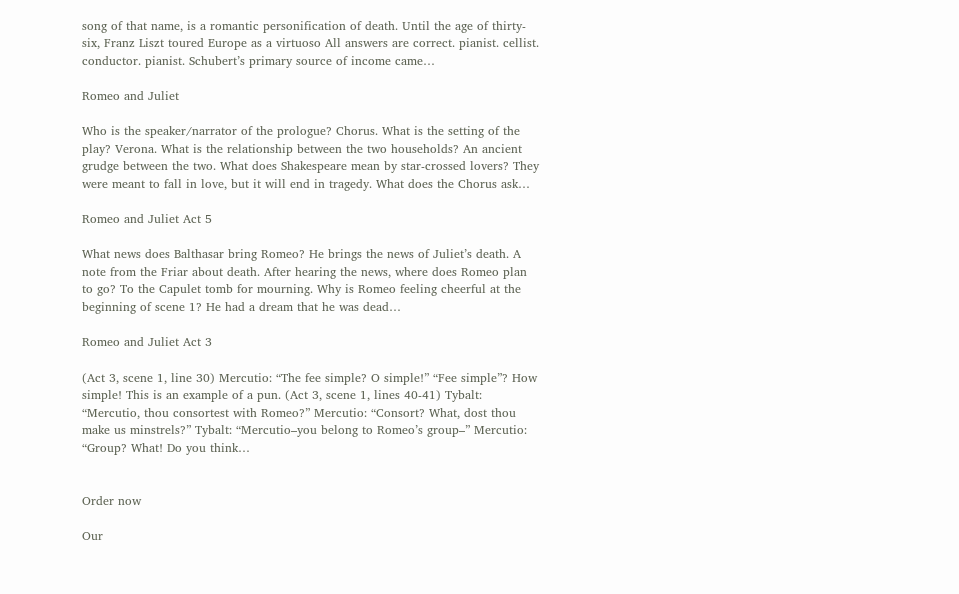song of that name, is a romantic personification of death. Until the age of thirty-six, Franz Liszt toured Europe as a virtuoso All answers are correct. pianist. cellist. conductor. pianist. Schubert’s primary source of income came…

Romeo and Juliet

Who is the speaker/narrator of the prologue? Chorus. What is the setting of the play? Verona. What is the relationship between the two households? An ancient grudge between the two. What does Shakespeare mean by star-crossed lovers? They were meant to fall in love, but it will end in tragedy. What does the Chorus ask…

Romeo and Juliet Act 5

What news does Balthasar bring Romeo? He brings the news of Juliet’s death. A note from the Friar about death. After hearing the news, where does Romeo plan to go? To the Capulet tomb for mourning. Why is Romeo feeling cheerful at the beginning of scene 1? He had a dream that he was dead…

Romeo and Juliet Act 3

(Act 3, scene 1, line 30) Mercutio: “The fee simple? O simple!” “Fee simple”? How simple! This is an example of a pun. (Act 3, scene 1, lines 40-41) Tybalt: “Mercutio, thou consortest with Romeo?” Mercutio: “Consort? What, dost thou make us minstrels?” Tybalt: “Mercutio–you belong to Romeo’s group–” Mercutio: “Group? What! Do you think…


Order now

Our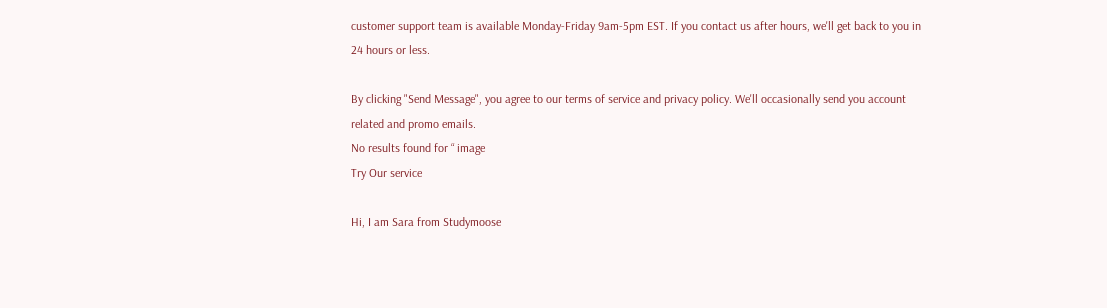customer support team is available Monday-Friday 9am-5pm EST. If you contact us after hours, we'll get back to you in 24 hours or less.

By clicking "Send Message", you agree to our terms of service and privacy policy. We'll occasionally send you account related and promo emails.
No results found for “ image
Try Our service

Hi, I am Sara from Studymoose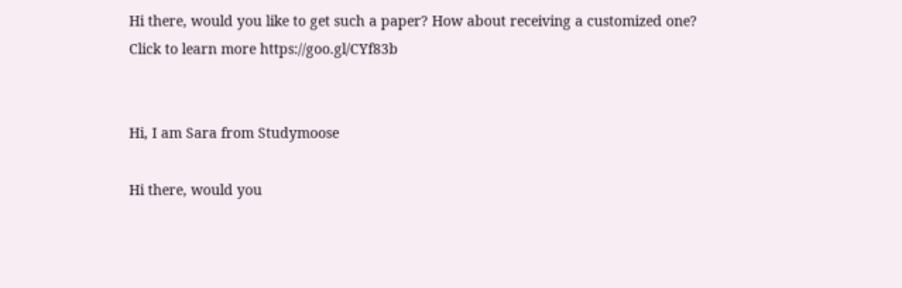Hi there, would you like to get such a paper? How about receiving a customized one? Click to learn more https://goo.gl/CYf83b


Hi, I am Sara from Studymoose

Hi there, would you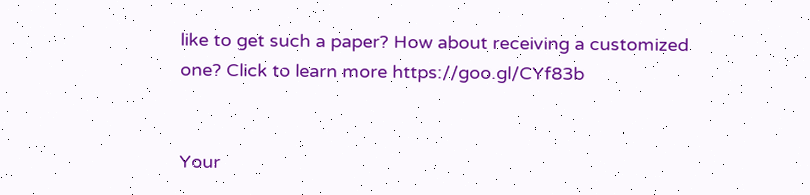like to get such a paper? How about receiving a customized one? Click to learn more https://goo.gl/CYf83b


Your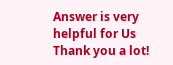Answer is very helpful for Us
Thank you a lot!